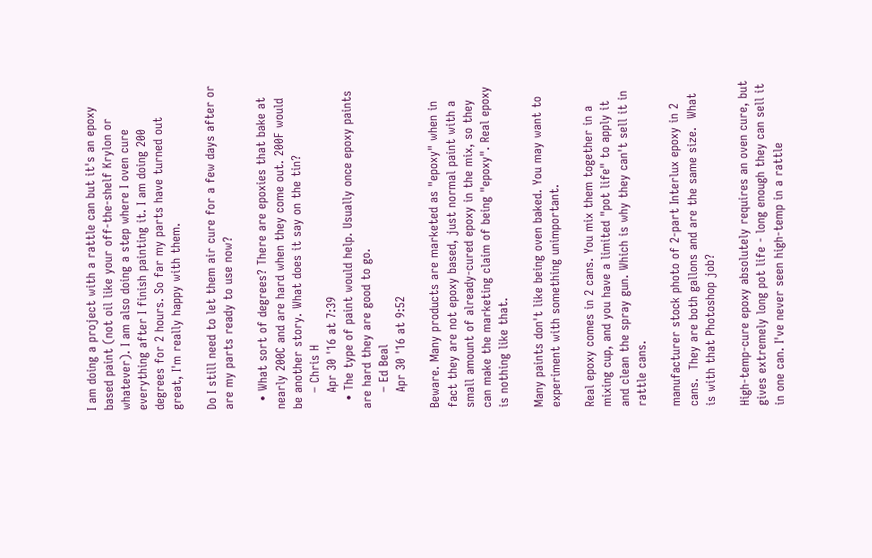I am doing a project with a rattle can but it's an epoxy based paint (not oil like your off-the-shelf Krylon or whatever). I am also doing a step where I oven cure everything after I finish painting it. I am doing 200 degrees for 2 hours. So far my parts have turned out great, I'm really happy with them.

Do I still need to let them air cure for a few days after or are my parts ready to use now?

  • What sort of degrees? There are epoxies that bake at nearly 200C and are hard when they come out. 200F would be another story. What does it say on the tin?
    – Chris H
    Apr 30 '16 at 7:39
  • The type of paint would help. Usually once epoxy paints are hard they are good to go.
    – Ed Beal
    Apr 30 '16 at 9:52

Beware. Many products are marketed as "epoxy" when in fact they are not epoxy based, just normal paint with a small amount of already-cured epoxy in the mix, so they can make the marketing claim of being "epoxy". Real epoxy is nothing like that.

Many paints don't like being oven baked. You may want to experiment with something unimportant.

Real epoxy comes in 2 cans. You mix them together in a mixing cup, and you have a limited "pot life" to apply it and clean the spray gun. Which is why they can't sell it in rattle cans.

manufacturer stock photo of 2-part Interlux epoxy in 2 cans.  They are both gallons and are the same size.  What is with that Photoshop job?

High-temp-cure epoxy absolutely requires an oven cure, but gives extremely long pot life - long enough they can sell it in one can. I've never seen high-temp in a rattle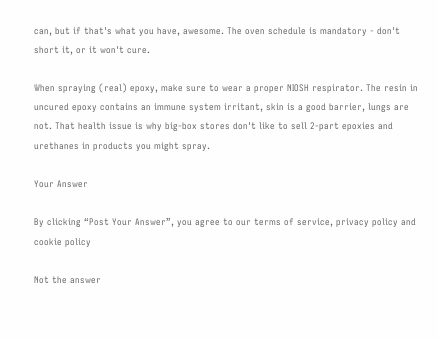can, but if that's what you have, awesome. The oven schedule is mandatory - don't short it, or it won't cure.

When spraying (real) epoxy, make sure to wear a proper NIOSH respirator. The resin in uncured epoxy contains an immune system irritant, skin is a good barrier, lungs are not. That health issue is why big-box stores don't like to sell 2-part epoxies and urethanes in products you might spray.

Your Answer

By clicking “Post Your Answer”, you agree to our terms of service, privacy policy and cookie policy

Not the answer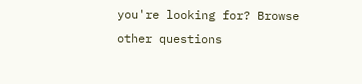you're looking for? Browse other questions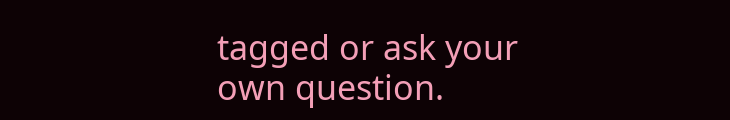tagged or ask your own question.